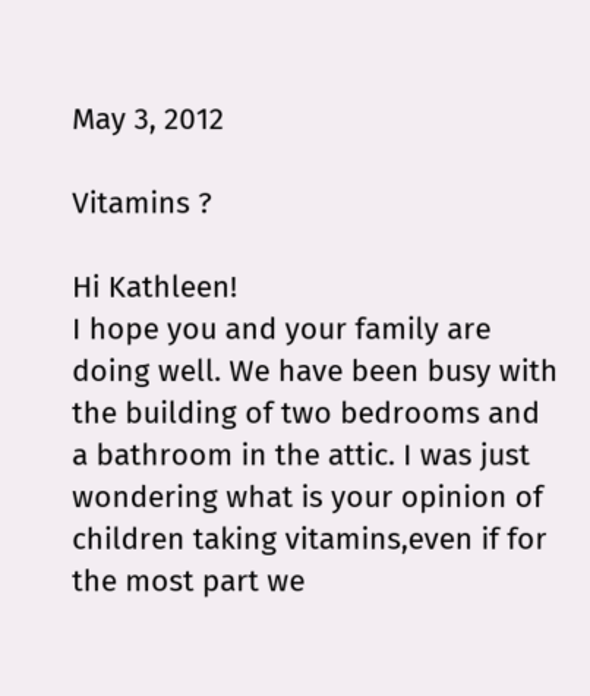May 3, 2012

Vitamins ?

Hi Kathleen!
I hope you and your family are doing well. We have been busy with the building of two bedrooms and a bathroom in the attic. I was just wondering what is your opinion of children taking vitamins,even if for the most part we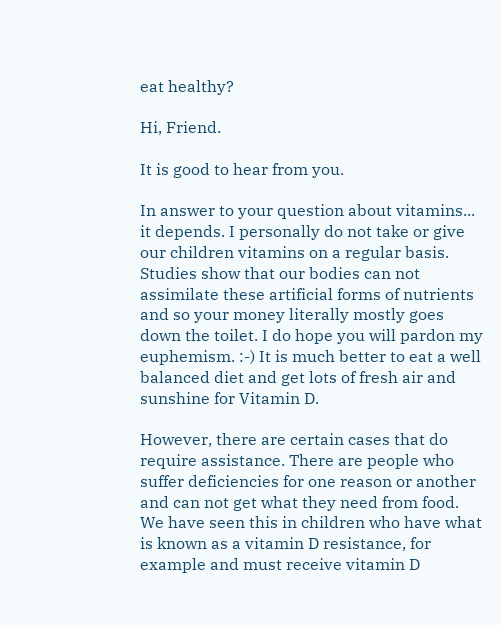eat healthy?

Hi, Friend.

It is good to hear from you.

In answer to your question about vitamins... it depends. I personally do not take or give our children vitamins on a regular basis. Studies show that our bodies can not assimilate these artificial forms of nutrients and so your money literally mostly goes down the toilet. I do hope you will pardon my euphemism. :-) It is much better to eat a well balanced diet and get lots of fresh air and sunshine for Vitamin D.

However, there are certain cases that do require assistance. There are people who suffer deficiencies for one reason or another and can not get what they need from food. We have seen this in children who have what is known as a vitamin D resistance, for example and must receive vitamin D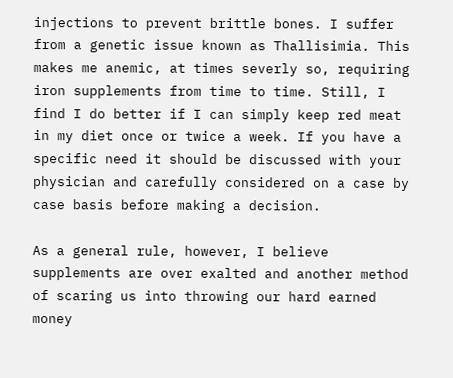injections to prevent brittle bones. I suffer from a genetic issue known as Thallisimia. This makes me anemic, at times severly so, requiring iron supplements from time to time. Still, I find I do better if I can simply keep red meat in my diet once or twice a week. If you have a specific need it should be discussed with your physician and carefully considered on a case by case basis before making a decision.

As a general rule, however, I believe supplements are over exalted and another method of scaring us into throwing our hard earned money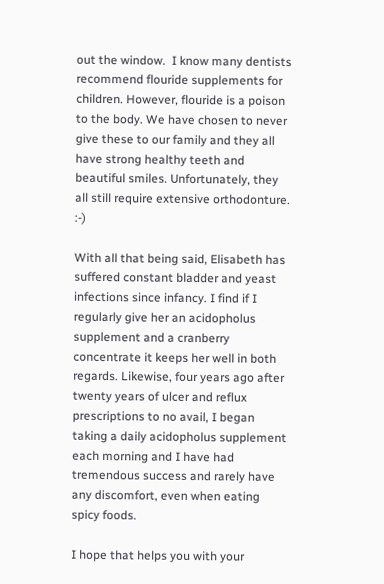out the window.  I know many dentists recommend flouride supplements for children. However, flouride is a poison to the body. We have chosen to never give these to our family and they all have strong healthy teeth and beautiful smiles. Unfortunately, they all still require extensive orthodonture. :-)

With all that being said, Elisabeth has suffered constant bladder and yeast infections since infancy. I find if I regularly give her an acidopholus supplement and a cranberry concentrate it keeps her well in both regards. Likewise, four years ago after twenty years of ulcer and reflux prescriptions to no avail, I began taking a daily acidopholus supplement each morning and I have had tremendous success and rarely have any discomfort, even when eating spicy foods.

I hope that helps you with your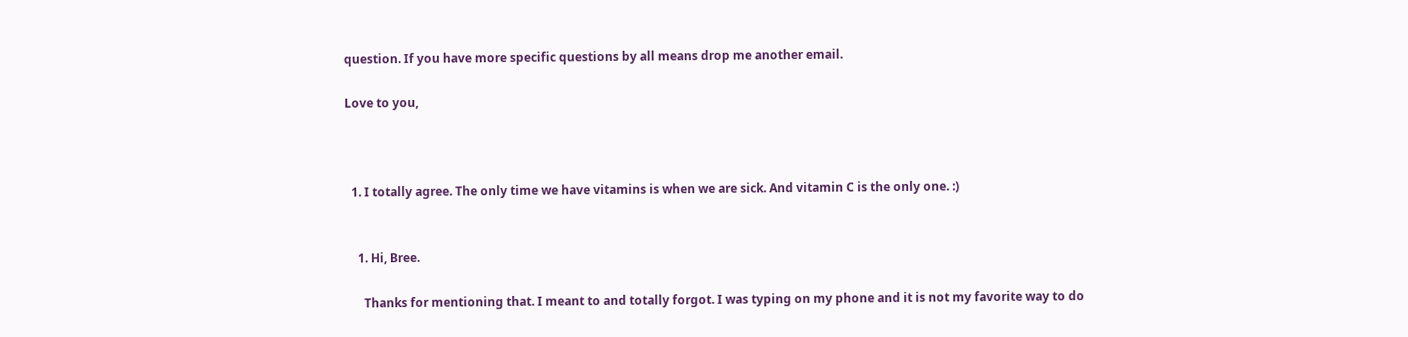question. If you have more specific questions by all means drop me another email.

Love to you,



  1. I totally agree. The only time we have vitamins is when we are sick. And vitamin C is the only one. :)


    1. Hi, Bree.

      Thanks for mentioning that. I meant to and totally forgot. I was typing on my phone and it is not my favorite way to do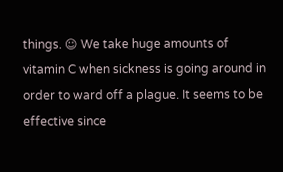things. ☺ We take huge amounts of vitamin C when sickness is going around in order to ward off a plague. It seems to be effective since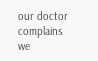our doctor complains we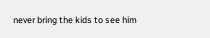never bring the kids to see him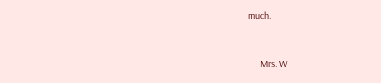much.


      Mrs. W